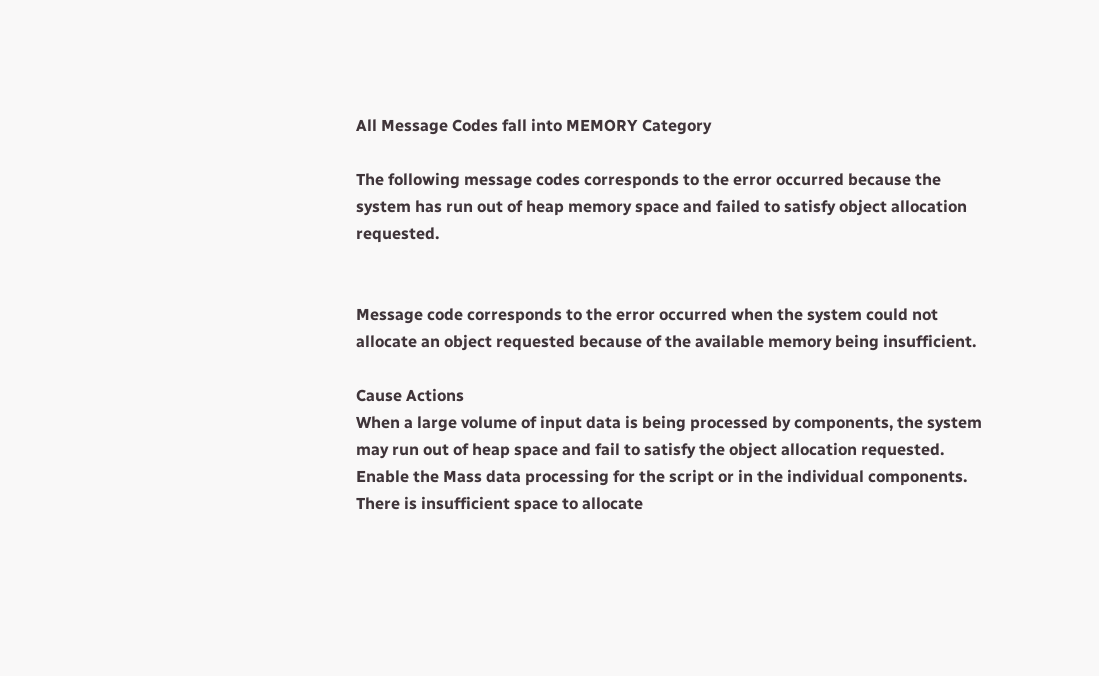All Message Codes fall into MEMORY Category

The following message codes corresponds to the error occurred because the system has run out of heap memory space and failed to satisfy object allocation requested.


Message code corresponds to the error occurred when the system could not allocate an object requested because of the available memory being insufficient.

Cause Actions
When a large volume of input data is being processed by components, the system may run out of heap space and fail to satisfy the object allocation requested. Enable the Mass data processing for the script or in the individual components.
There is insufficient space to allocate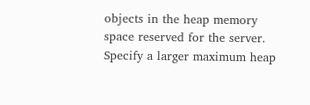objects in the heap memory space reserved for the server. Specify a larger maximum heap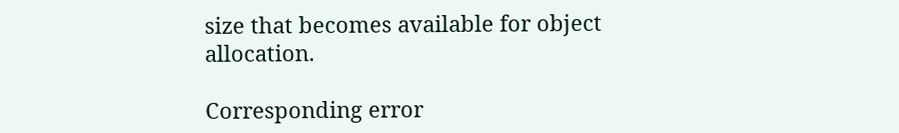size that becomes available for object allocation.

Corresponding error